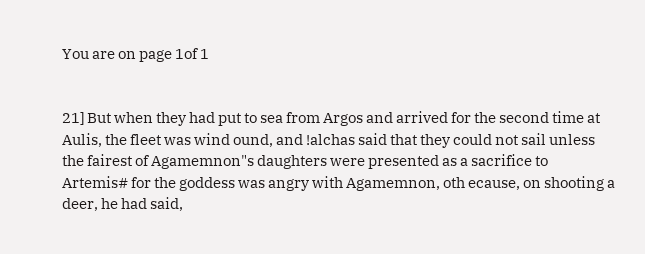You are on page 1of 1


21] But when they had put to sea from Argos and arrived for the second time at Aulis, the fleet was wind ound, and !alchas said that they could not sail unless the fairest of Agamemnon"s daughters were presented as a sacrifice to Artemis# for the goddess was angry with Agamemnon, oth ecause, on shooting a deer, he had said,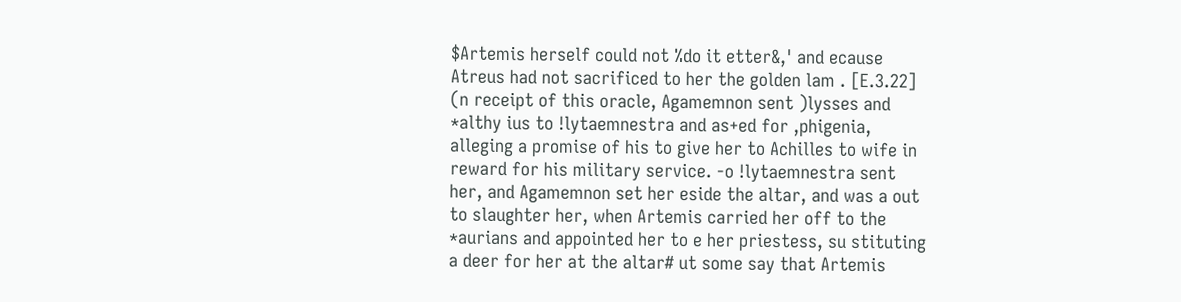$Artemis herself could not %do it etter&,' and ecause Atreus had not sacrificed to her the golden lam . [E.3.22] (n receipt of this oracle, Agamemnon sent )lysses and *althy ius to !lytaemnestra and as+ed for ,phigenia, alleging a promise of his to give her to Achilles to wife in reward for his military service. -o !lytaemnestra sent her, and Agamemnon set her eside the altar, and was a out to slaughter her, when Artemis carried her off to the *aurians and appointed her to e her priestess, su stituting a deer for her at the altar# ut some say that Artemis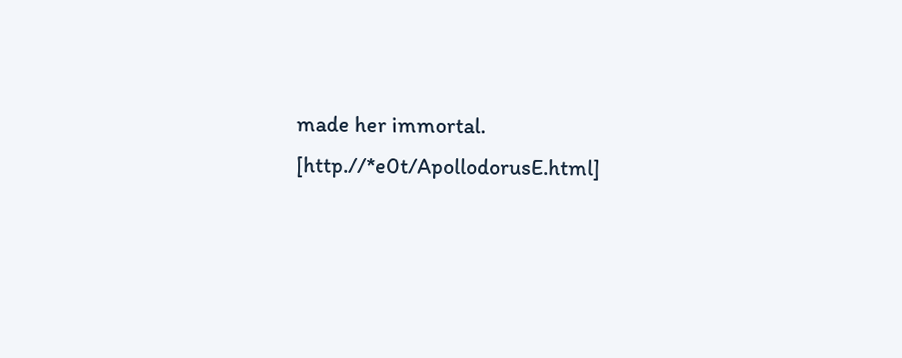made her immortal. [http.//*e0t/ApollodorusE.html]